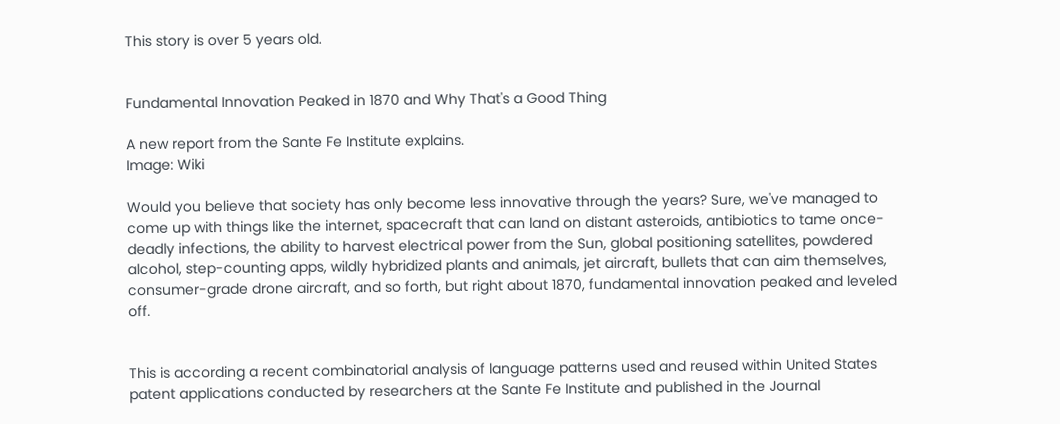This story is over 5 years old.


Fundamental Innovation Peaked in 1870 and Why That's a Good Thing

A new report from the Sante Fe Institute explains.
Image: Wiki

Would you believe that society has only become less innovative through the years? Sure, we've managed to come up with things like the internet, spacecraft that can land on distant asteroids, antibiotics to tame once-deadly infections, the ability to harvest electrical power from the Sun, global positioning satellites, powdered alcohol, step-counting apps, wildly hybridized plants and animals, jet aircraft, bullets that can aim themselves, consumer-grade drone aircraft, and so forth, but right about 1870, fundamental innovation peaked and leveled off.


This is according a recent combinatorial analysis of language patterns used and reused within United States patent applications conducted by researchers at the Sante Fe Institute and published in the Journal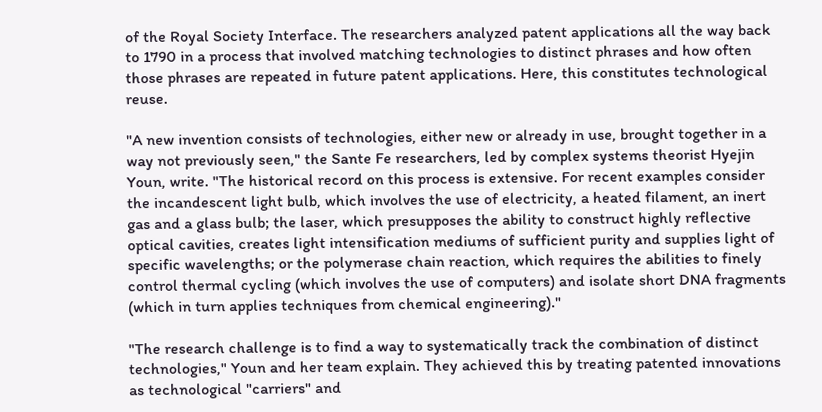of the Royal Society Interface. The researchers analyzed patent applications all the way back to 1790 in a process that involved matching technologies to distinct phrases and how often those phrases are repeated in future patent applications. Here, this constitutes technological reuse.

"A new invention consists of technologies, either new or already in use, brought together in a way not previously seen," the Sante Fe researchers, led by complex systems theorist Hyejin Youn, write. "The historical record on this process is extensive. For recent examples consider the incandescent light bulb, which involves the use of electricity, a heated filament, an inert gas and a glass bulb; the laser, which presupposes the ability to construct highly reflective optical cavities, creates light intensification mediums of sufficient purity and supplies light of specific wavelengths; or the polymerase chain reaction, which requires the abilities to finely control thermal cycling (which involves the use of computers) and isolate short DNA fragments (which in turn applies techniques from chemical engineering)."

"The research challenge is to find a way to systematically track the combination of distinct technologies," Youn and her team explain. They achieved this by treating patented innovations as technological "carriers" and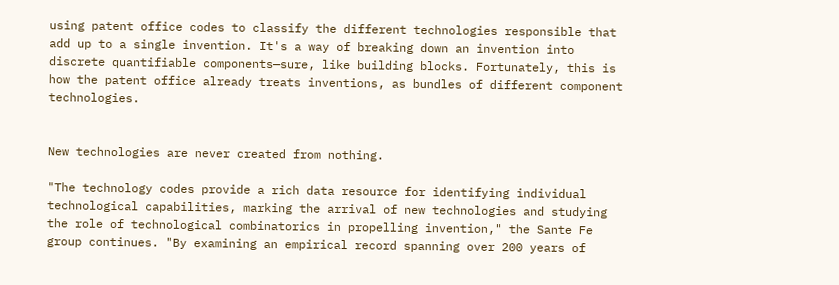using patent office codes to classify the different technologies responsible that add up to a single invention. It's a way of breaking down an invention into discrete quantifiable components—sure, like building blocks. Fortunately, this is how the patent office already treats inventions, as bundles of different component technologies.


New technologies are never created from nothing.

"The technology codes provide a rich data resource for identifying individual technological capabilities, marking the arrival of new technologies and studying the role of technological combinatorics in propelling invention," the Sante Fe group continues. "By examining an empirical record spanning over 200 years of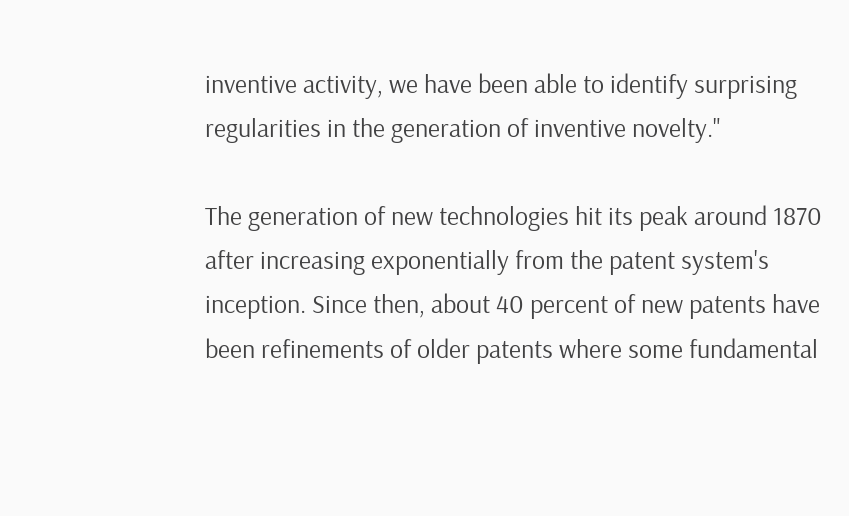inventive activity, we have been able to identify surprising regularities in the generation of inventive novelty."

The generation of new technologies hit its peak around 1870 after increasing exponentially from the patent system's inception. Since then, about 40 percent of new patents have been refinements of older patents where some fundamental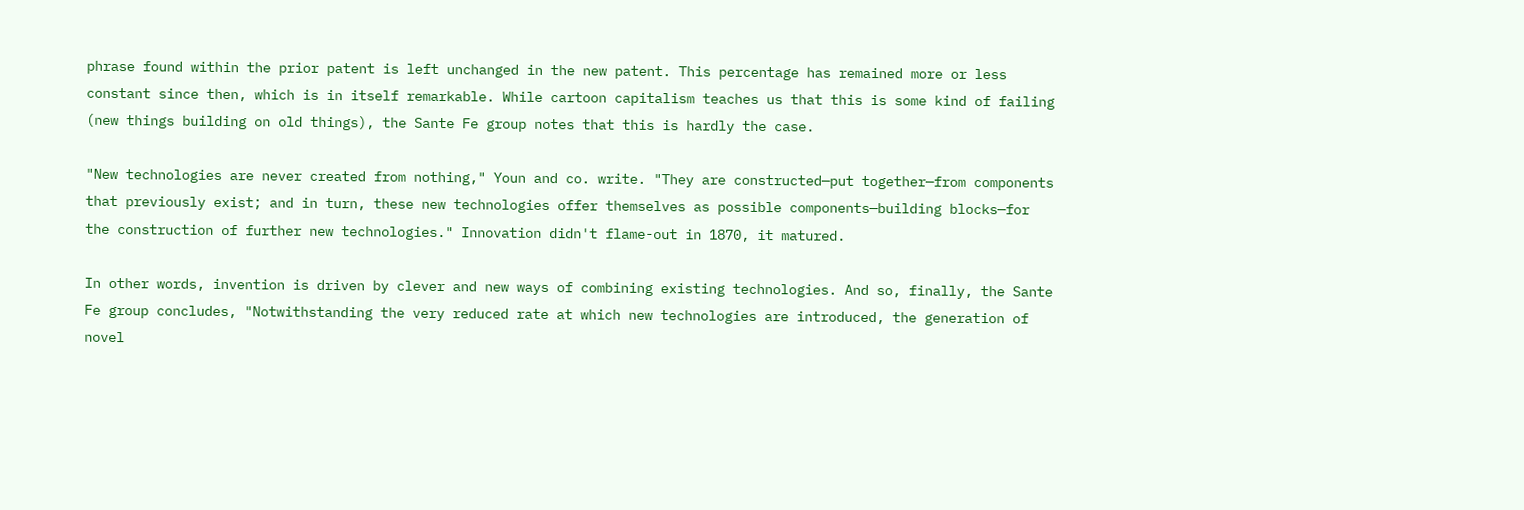phrase found within the prior patent is left unchanged in the new patent. This percentage has remained more or less constant since then, which is in itself remarkable. While cartoon capitalism teaches us that this is some kind of failing (new things building on old things), the Sante Fe group notes that this is hardly the case.

"New technologies are never created from nothing," Youn and co. write. "They are constructed—put together—from components that previously exist; and in turn, these new technologies offer themselves as possible components—building blocks—for the construction of further new technologies." Innovation didn't flame-out in 1870, it matured.

In other words, invention is driven by clever and new ways of combining existing technologies. And so, finally, the Sante Fe group concludes, "Notwithstanding the very reduced rate at which new technologies are introduced, the generation of novel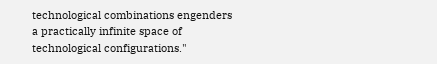technological combinations engenders a practically infinite space of technological configurations."